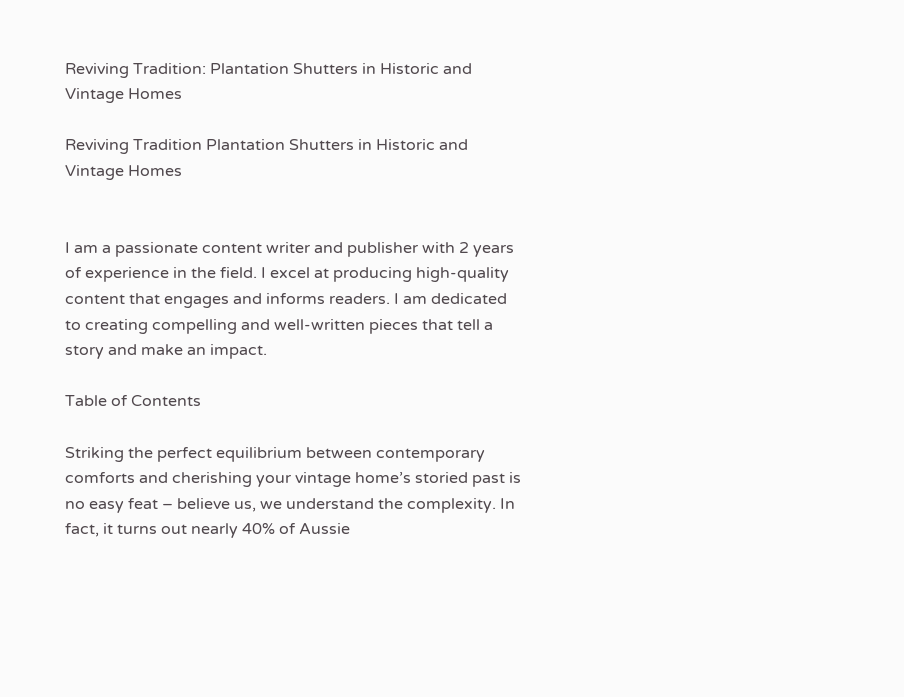Reviving Tradition: Plantation Shutters in Historic and Vintage Homes

Reviving Tradition Plantation Shutters in Historic and Vintage Homes


I am a passionate content writer and publisher with 2 years of experience in the field. I excel at producing high-quality content that engages and informs readers. I am dedicated to creating compelling and well-written pieces that tell a story and make an impact.

Table of Contents

Striking the perfect equilibrium between contemporary comforts and cherishing your vintage home’s storied past is no easy feat – believe us, we understand the complexity. In fact, it turns out nearly 40% of Aussie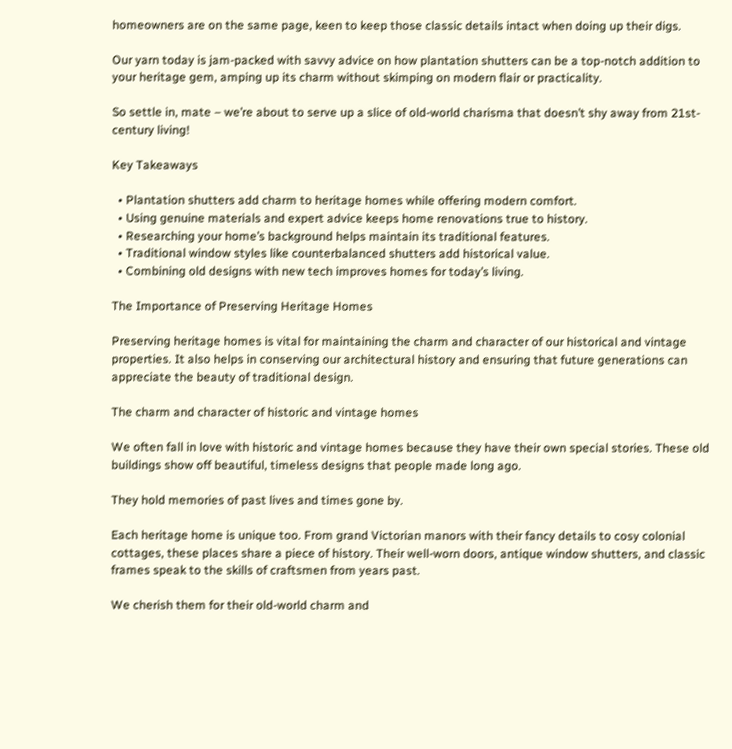homeowners are on the same page, keen to keep those classic details intact when doing up their digs.

Our yarn today is jam-packed with savvy advice on how plantation shutters can be a top-notch addition to your heritage gem, amping up its charm without skimping on modern flair or practicality.

So settle in, mate – we’re about to serve up a slice of old-world charisma that doesn’t shy away from 21st-century living!

Key Takeaways

  • Plantation shutters add charm to heritage homes while offering modern comfort.
  • Using genuine materials and expert advice keeps home renovations true to history.
  • Researching your home’s background helps maintain its traditional features.
  • Traditional window styles like counterbalanced shutters add historical value.
  • Combining old designs with new tech improves homes for today’s living.

The Importance of Preserving Heritage Homes

Preserving heritage homes is vital for maintaining the charm and character of our historical and vintage properties. It also helps in conserving our architectural history and ensuring that future generations can appreciate the beauty of traditional design.

The charm and character of historic and vintage homes

We often fall in love with historic and vintage homes because they have their own special stories. These old buildings show off beautiful, timeless designs that people made long ago.

They hold memories of past lives and times gone by.

Each heritage home is unique too. From grand Victorian manors with their fancy details to cosy colonial cottages, these places share a piece of history. Their well-worn doors, antique window shutters, and classic frames speak to the skills of craftsmen from years past.

We cherish them for their old-world charm and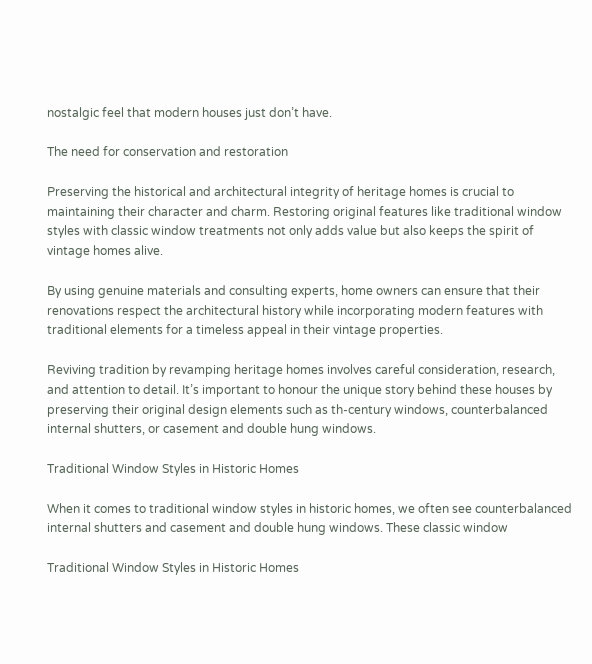nostalgic feel that modern houses just don’t have.

The need for conservation and restoration

Preserving the historical and architectural integrity of heritage homes is crucial to maintaining their character and charm. Restoring original features like traditional window styles with classic window treatments not only adds value but also keeps the spirit of vintage homes alive.

By using genuine materials and consulting experts, home owners can ensure that their renovations respect the architectural history while incorporating modern features with traditional elements for a timeless appeal in their vintage properties.

Reviving tradition by revamping heritage homes involves careful consideration, research, and attention to detail. It’s important to honour the unique story behind these houses by preserving their original design elements such as th-century windows, counterbalanced internal shutters, or casement and double hung windows.

Traditional Window Styles in Historic Homes

When it comes to traditional window styles in historic homes, we often see counterbalanced internal shutters and casement and double hung windows. These classic window

Traditional Window Styles in Historic Homes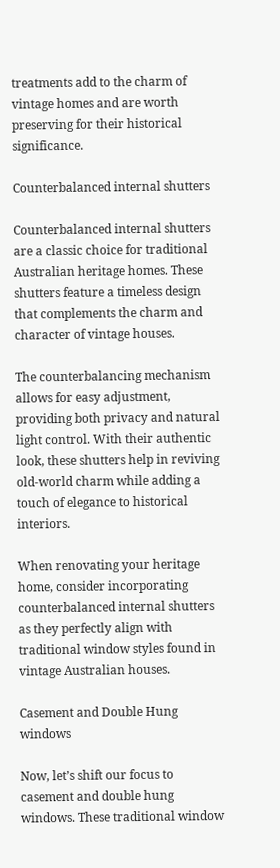treatments add to the charm of vintage homes and are worth preserving for their historical significance.

Counterbalanced internal shutters

Counterbalanced internal shutters are a classic choice for traditional Australian heritage homes. These shutters feature a timeless design that complements the charm and character of vintage houses.

The counterbalancing mechanism allows for easy adjustment, providing both privacy and natural light control. With their authentic look, these shutters help in reviving old-world charm while adding a touch of elegance to historical interiors.

When renovating your heritage home, consider incorporating counterbalanced internal shutters as they perfectly align with traditional window styles found in vintage Australian houses.

Casement and Double Hung windows

Now, let’s shift our focus to casement and double hung windows. These traditional window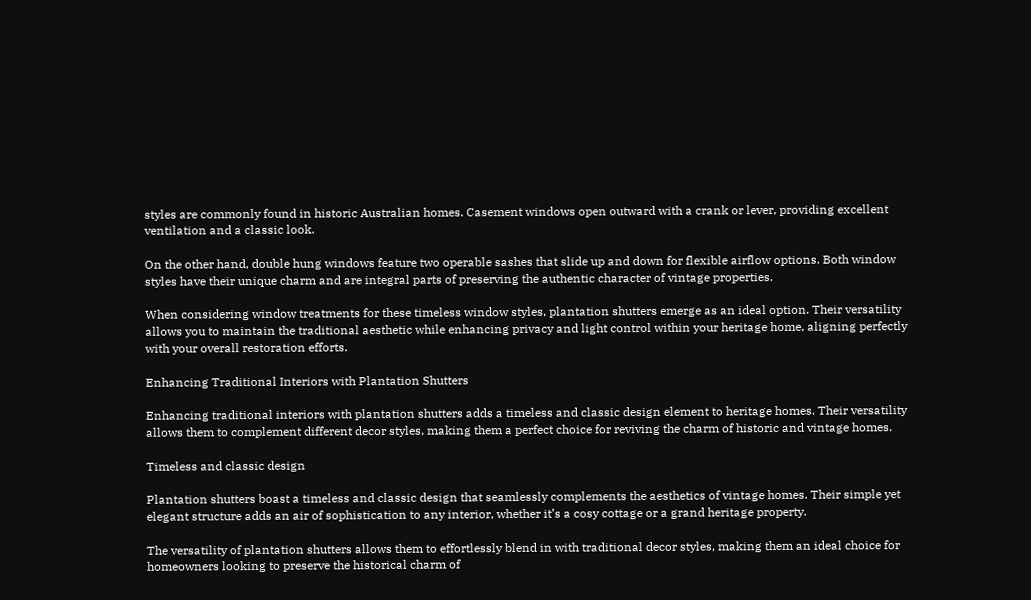styles are commonly found in historic Australian homes. Casement windows open outward with a crank or lever, providing excellent ventilation and a classic look.

On the other hand, double hung windows feature two operable sashes that slide up and down for flexible airflow options. Both window styles have their unique charm and are integral parts of preserving the authentic character of vintage properties.

When considering window treatments for these timeless window styles, plantation shutters emerge as an ideal option. Their versatility allows you to maintain the traditional aesthetic while enhancing privacy and light control within your heritage home, aligning perfectly with your overall restoration efforts.

Enhancing Traditional Interiors with Plantation Shutters

Enhancing traditional interiors with plantation shutters adds a timeless and classic design element to heritage homes. Their versatility allows them to complement different decor styles, making them a perfect choice for reviving the charm of historic and vintage homes.

Timeless and classic design

Plantation shutters boast a timeless and classic design that seamlessly complements the aesthetics of vintage homes. Their simple yet elegant structure adds an air of sophistication to any interior, whether it’s a cosy cottage or a grand heritage property.

The versatility of plantation shutters allows them to effortlessly blend in with traditional decor styles, making them an ideal choice for homeowners looking to preserve the historical charm of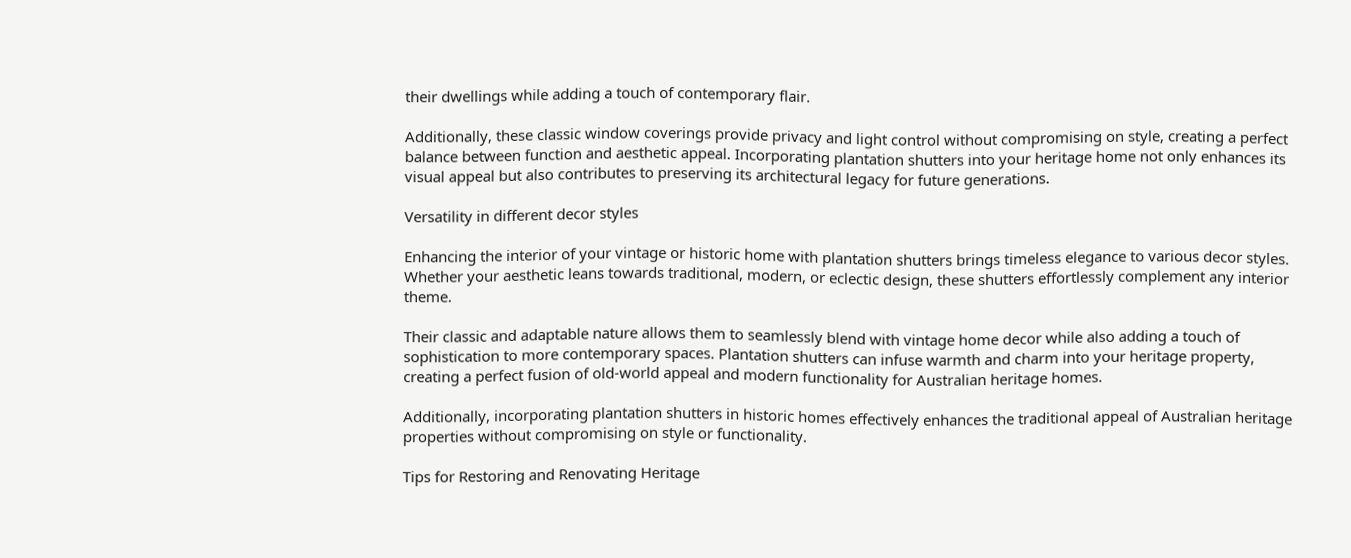their dwellings while adding a touch of contemporary flair.

Additionally, these classic window coverings provide privacy and light control without compromising on style, creating a perfect balance between function and aesthetic appeal. Incorporating plantation shutters into your heritage home not only enhances its visual appeal but also contributes to preserving its architectural legacy for future generations.

Versatility in different decor styles

Enhancing the interior of your vintage or historic home with plantation shutters brings timeless elegance to various decor styles. Whether your aesthetic leans towards traditional, modern, or eclectic design, these shutters effortlessly complement any interior theme.

Their classic and adaptable nature allows them to seamlessly blend with vintage home decor while also adding a touch of sophistication to more contemporary spaces. Plantation shutters can infuse warmth and charm into your heritage property, creating a perfect fusion of old-world appeal and modern functionality for Australian heritage homes.

Additionally, incorporating plantation shutters in historic homes effectively enhances the traditional appeal of Australian heritage properties without compromising on style or functionality.

Tips for Restoring and Renovating Heritage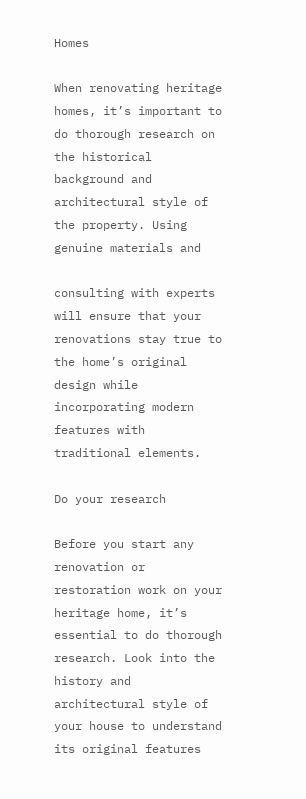Homes

When renovating heritage homes, it’s important to do thorough research on the historical background and architectural style of the property. Using genuine materials and

consulting with experts will ensure that your renovations stay true to the home’s original design while incorporating modern features with traditional elements.

Do your research

Before you start any renovation or restoration work on your heritage home, it’s essential to do thorough research. Look into the history and architectural style of your house to understand its original features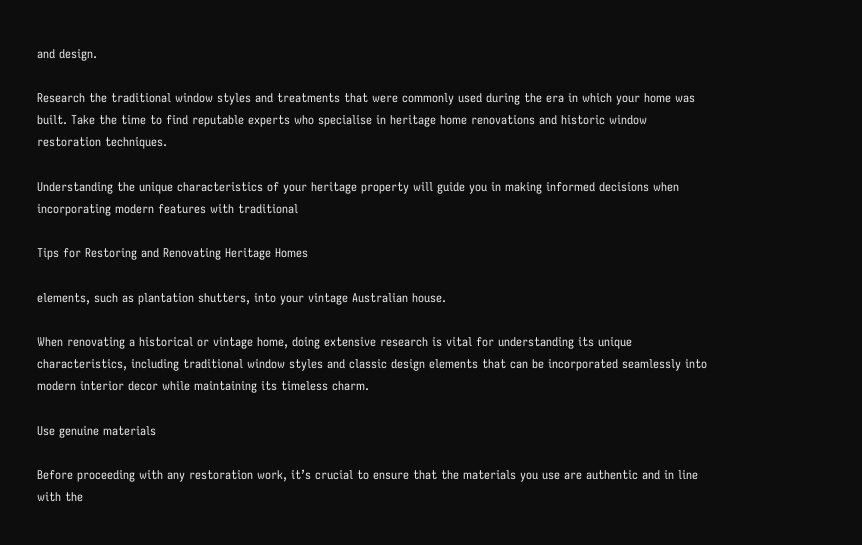and design.

Research the traditional window styles and treatments that were commonly used during the era in which your home was built. Take the time to find reputable experts who specialise in heritage home renovations and historic window restoration techniques.

Understanding the unique characteristics of your heritage property will guide you in making informed decisions when incorporating modern features with traditional

Tips for Restoring and Renovating Heritage Homes

elements, such as plantation shutters, into your vintage Australian house.

When renovating a historical or vintage home, doing extensive research is vital for understanding its unique characteristics, including traditional window styles and classic design elements that can be incorporated seamlessly into modern interior decor while maintaining its timeless charm.

Use genuine materials

Before proceeding with any restoration work, it’s crucial to ensure that the materials you use are authentic and in line with the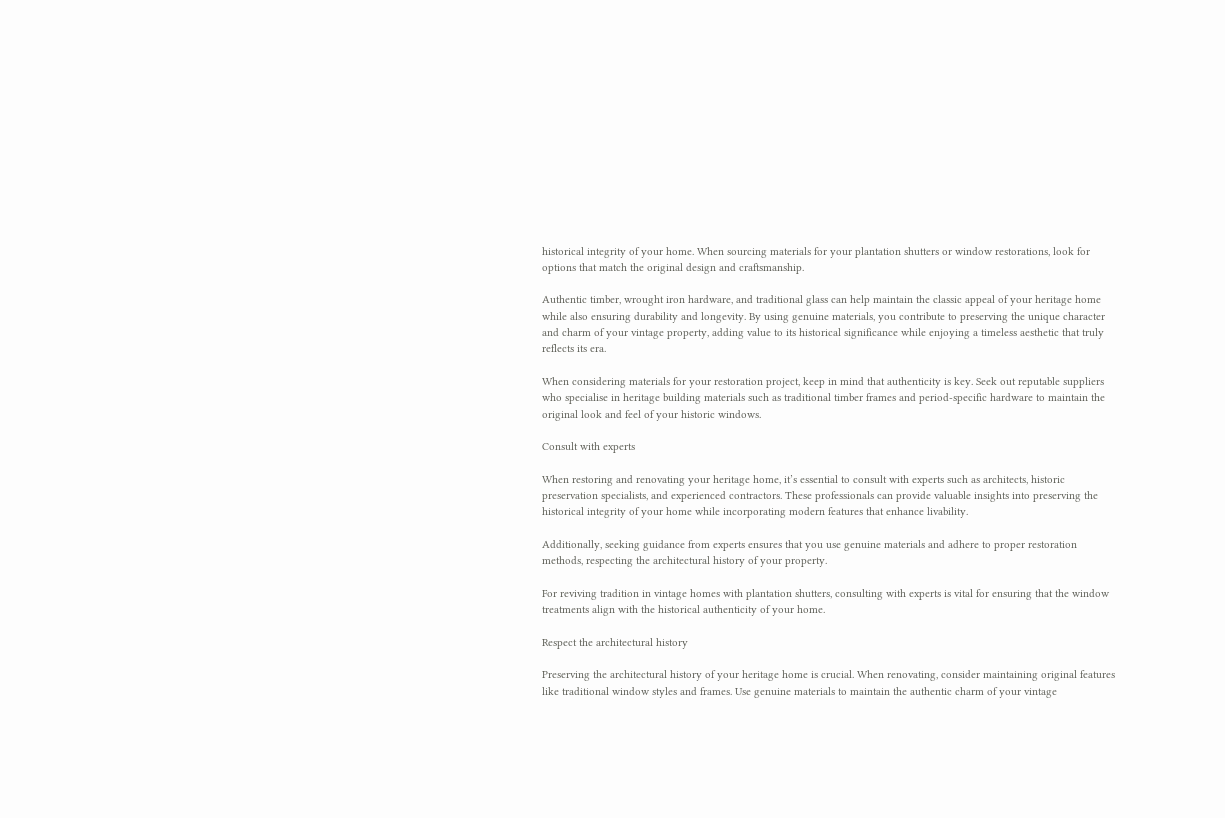historical integrity of your home. When sourcing materials for your plantation shutters or window restorations, look for options that match the original design and craftsmanship.

Authentic timber, wrought iron hardware, and traditional glass can help maintain the classic appeal of your heritage home while also ensuring durability and longevity. By using genuine materials, you contribute to preserving the unique character and charm of your vintage property, adding value to its historical significance while enjoying a timeless aesthetic that truly reflects its era.

When considering materials for your restoration project, keep in mind that authenticity is key. Seek out reputable suppliers who specialise in heritage building materials such as traditional timber frames and period-specific hardware to maintain the original look and feel of your historic windows.

Consult with experts

When restoring and renovating your heritage home, it’s essential to consult with experts such as architects, historic preservation specialists, and experienced contractors. These professionals can provide valuable insights into preserving the historical integrity of your home while incorporating modern features that enhance livability.

Additionally, seeking guidance from experts ensures that you use genuine materials and adhere to proper restoration methods, respecting the architectural history of your property.

For reviving tradition in vintage homes with plantation shutters, consulting with experts is vital for ensuring that the window treatments align with the historical authenticity of your home.

Respect the architectural history

Preserving the architectural history of your heritage home is crucial. When renovating, consider maintaining original features like traditional window styles and frames. Use genuine materials to maintain the authentic charm of your vintage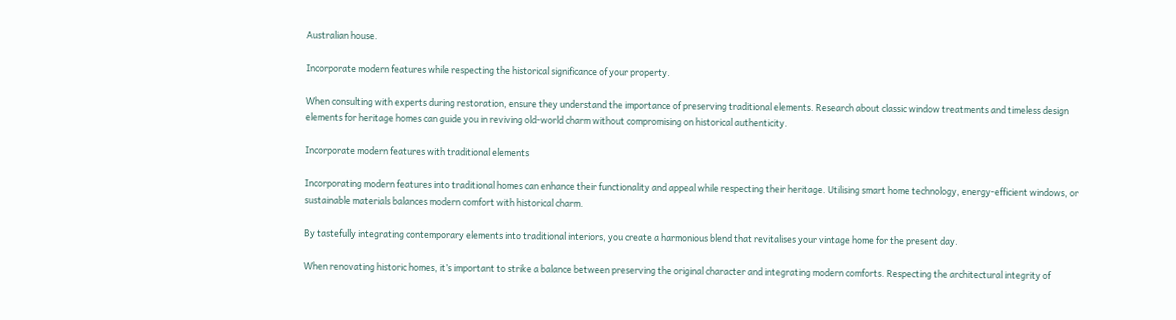Australian house.

Incorporate modern features while respecting the historical significance of your property.

When consulting with experts during restoration, ensure they understand the importance of preserving traditional elements. Research about classic window treatments and timeless design elements for heritage homes can guide you in reviving old-world charm without compromising on historical authenticity.

Incorporate modern features with traditional elements

Incorporating modern features into traditional homes can enhance their functionality and appeal while respecting their heritage. Utilising smart home technology, energy-efficient windows, or sustainable materials balances modern comfort with historical charm.

By tastefully integrating contemporary elements into traditional interiors, you create a harmonious blend that revitalises your vintage home for the present day.

When renovating historic homes, it’s important to strike a balance between preserving the original character and integrating modern comforts. Respecting the architectural integrity of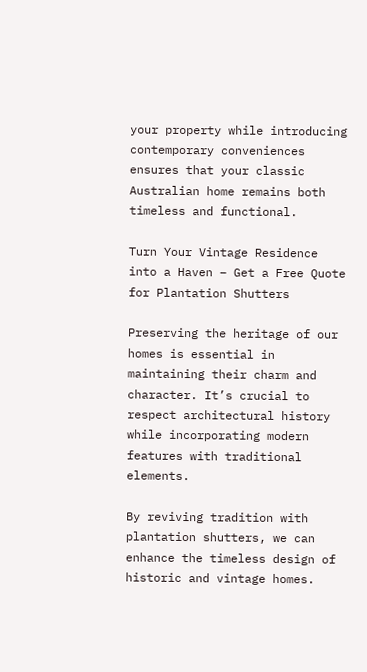your property while introducing contemporary conveniences ensures that your classic Australian home remains both timeless and functional.

Turn Your Vintage Residence into a Haven – Get a Free Quote for Plantation Shutters

Preserving the heritage of our homes is essential in maintaining their charm and character. It’s crucial to respect architectural history while incorporating modern features with traditional elements.

By reviving tradition with plantation shutters, we can enhance the timeless design of historic and vintage homes.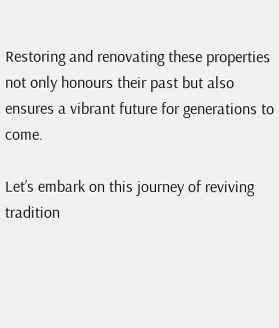Restoring and renovating these properties not only honours their past but also ensures a vibrant future for generations to come.

Let’s embark on this journey of reviving tradition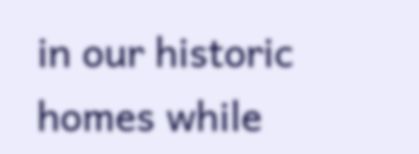in our historic homes while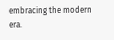embracing the modern era.